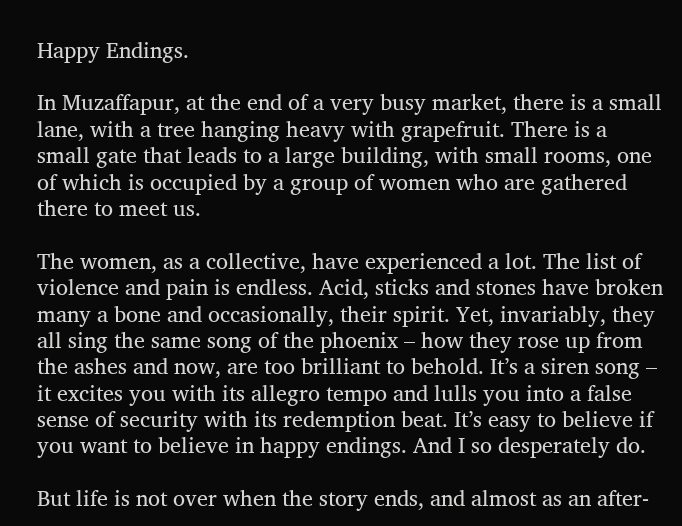Happy Endings.

In Muzaffapur, at the end of a very busy market, there is a small lane, with a tree hanging heavy with grapefruit. There is a small gate that leads to a large building, with small rooms, one of which is occupied by a group of women who are gathered there to meet us.

The women, as a collective, have experienced a lot. The list of violence and pain is endless. Acid, sticks and stones have broken many a bone and occasionally, their spirit. Yet, invariably, they all sing the same song of the phoenix – how they rose up from the ashes and now, are too brilliant to behold. It’s a siren song – it excites you with its allegro tempo and lulls you into a false sense of security with its redemption beat. It’s easy to believe if you want to believe in happy endings. And I so desperately do.

But life is not over when the story ends, and almost as an after-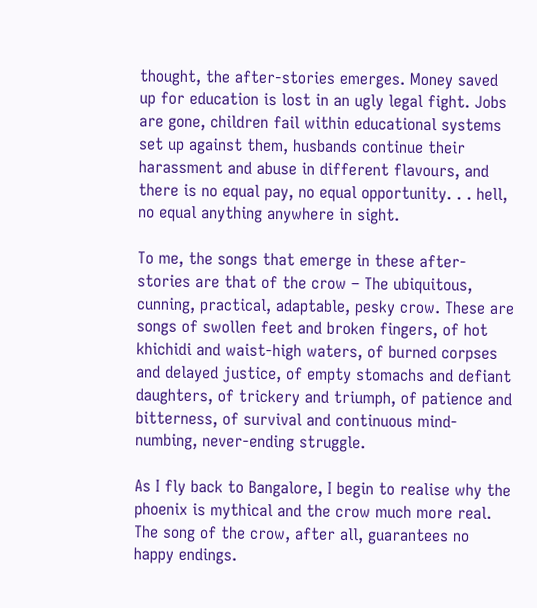thought, the after-stories emerges. Money saved up for education is lost in an ugly legal fight. Jobs are gone, children fail within educational systems set up against them, husbands continue their harassment and abuse in different flavours, and there is no equal pay, no equal opportunity. . . hell, no equal anything anywhere in sight.

To me, the songs that emerge in these after-stories are that of the crow – The ubiquitous, cunning, practical, adaptable, pesky crow. These are songs of swollen feet and broken fingers, of hot khichidi and waist-high waters, of burned corpses and delayed justice, of empty stomachs and defiant daughters, of trickery and triumph, of patience and bitterness, of survival and continuous mind-numbing, never-ending struggle.

As I fly back to Bangalore, I begin to realise why the phoenix is mythical and the crow much more real. The song of the crow, after all, guarantees no happy endings.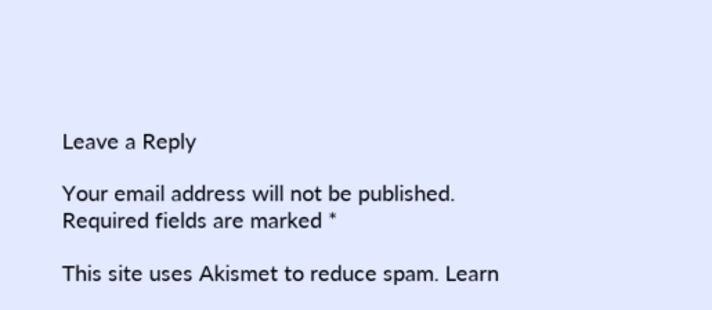Leave a Reply

Your email address will not be published. Required fields are marked *

This site uses Akismet to reduce spam. Learn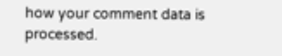how your comment data is processed.